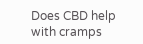Does CBD help with cramps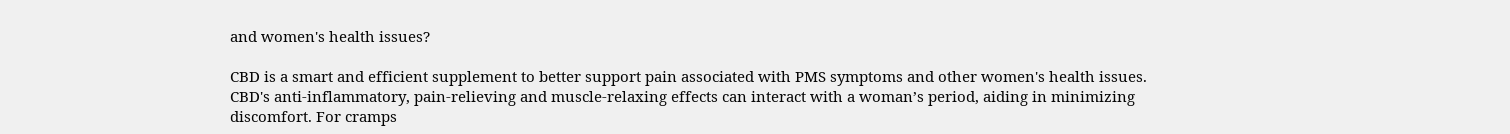and women's health issues?

CBD is a smart and efficient supplement to better support pain associated with PMS symptoms and other women's health issues. CBD's anti-inflammatory, pain-relieving and muscle-relaxing effects can interact with a woman’s period, aiding in minimizing discomfort. For cramps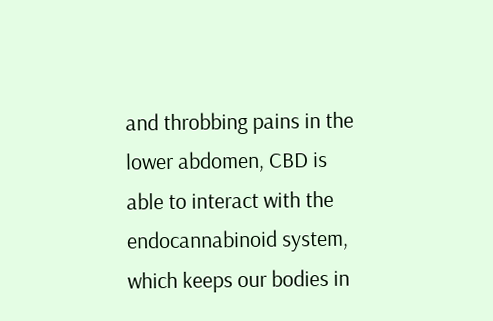and throbbing pains in the lower abdomen, CBD is able to interact with the endocannabinoid system, which keeps our bodies in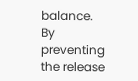balance. By preventing the release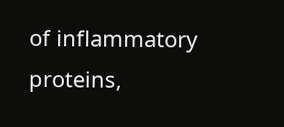of inflammatory proteins,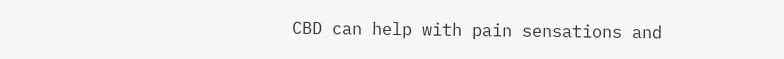CBD can help with pain sensations and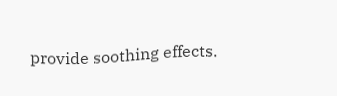provide soothing effects.